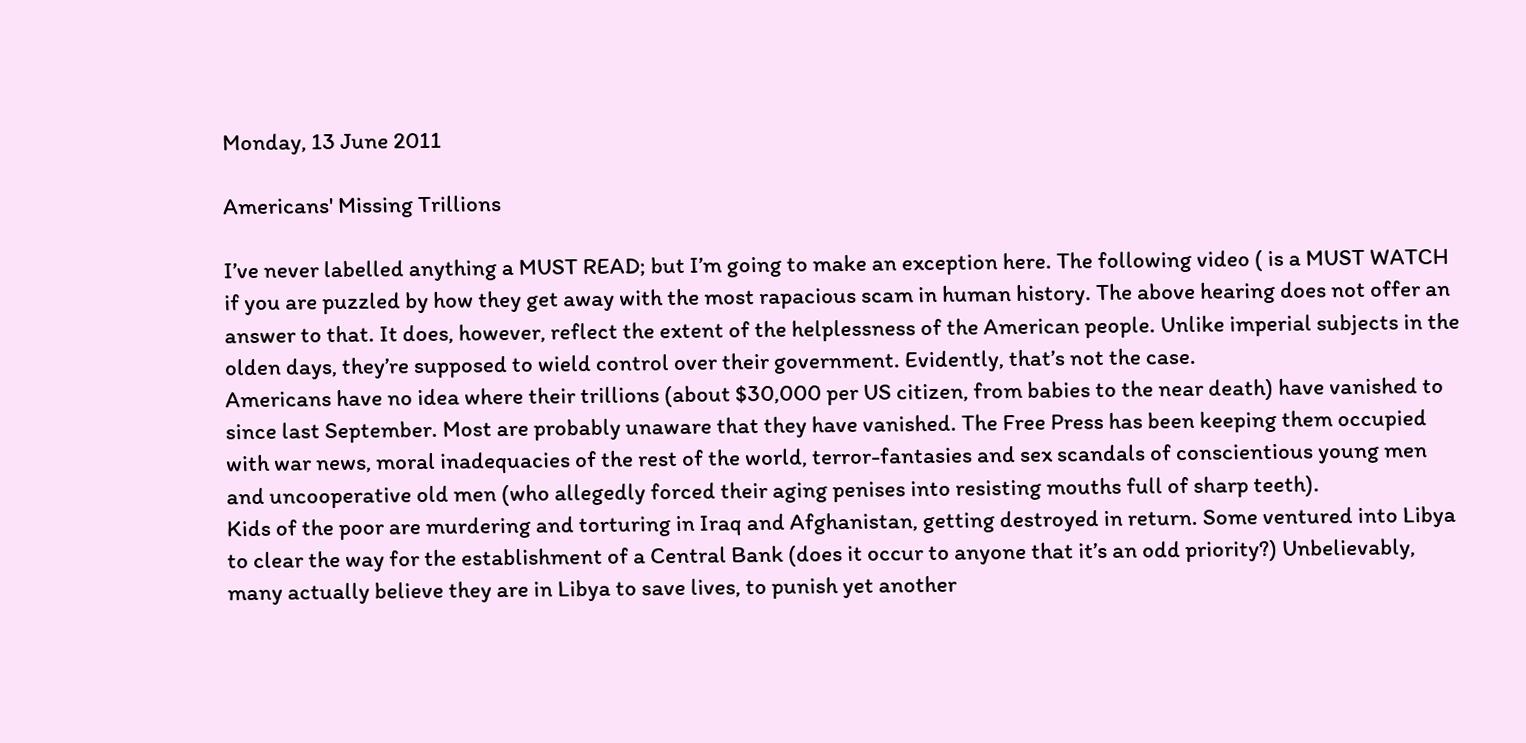Monday, 13 June 2011

Americans' Missing Trillions

I’ve never labelled anything a MUST READ; but I’m going to make an exception here. The following video ( is a MUST WATCH if you are puzzled by how they get away with the most rapacious scam in human history. The above hearing does not offer an answer to that. It does, however, reflect the extent of the helplessness of the American people. Unlike imperial subjects in the olden days, they’re supposed to wield control over their government. Evidently, that’s not the case.
Americans have no idea where their trillions (about $30,000 per US citizen, from babies to the near death) have vanished to since last September. Most are probably unaware that they have vanished. The Free Press has been keeping them occupied with war news, moral inadequacies of the rest of the world, terror-fantasies and sex scandals of conscientious young men and uncooperative old men (who allegedly forced their aging penises into resisting mouths full of sharp teeth).
Kids of the poor are murdering and torturing in Iraq and Afghanistan, getting destroyed in return. Some ventured into Libya to clear the way for the establishment of a Central Bank (does it occur to anyone that it’s an odd priority?) Unbelievably, many actually believe they are in Libya to save lives, to punish yet another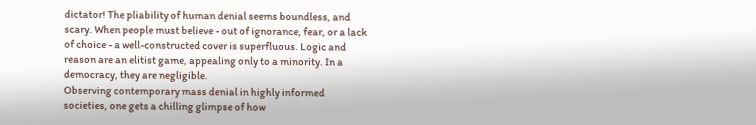dictator! The pliability of human denial seems boundless, and scary. When people must believe - out of ignorance, fear, or a lack of choice - a well-constructed cover is superfluous. Logic and reason are an elitist game, appealing only to a minority. In a democracy, they are negligible.
Observing contemporary mass denial in highly informed societies, one gets a chilling glimpse of how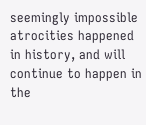seemingly impossible atrocities happened in history, and will continue to happen in the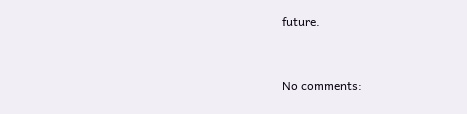future.


No comments: